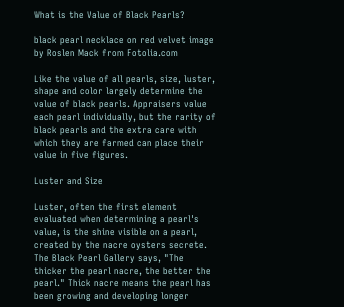What is the Value of Black Pearls?

black pearl necklace on red velvet image by Roslen Mack from Fotolia.com

Like the value of all pearls, size, luster, shape and color largely determine the value of black pearls. Appraisers value each pearl individually, but the rarity of black pearls and the extra care with which they are farmed can place their value in five figures.

Luster and Size

Luster, often the first element evaluated when determining a pearl's value, is the shine visible on a pearl, created by the nacre oysters secrete. The Black Pearl Gallery says, "The thicker the pearl nacre, the better the pearl." Thick nacre means the pearl has been growing and developing longer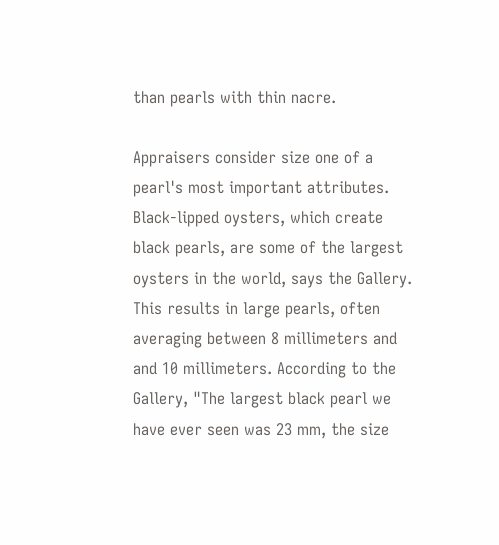than pearls with thin nacre.

Appraisers consider size one of a pearl's most important attributes. Black-lipped oysters, which create black pearls, are some of the largest oysters in the world, says the Gallery. This results in large pearls, often averaging between 8 millimeters and and 10 millimeters. According to the Gallery, "The largest black pearl we have ever seen was 23 mm, the size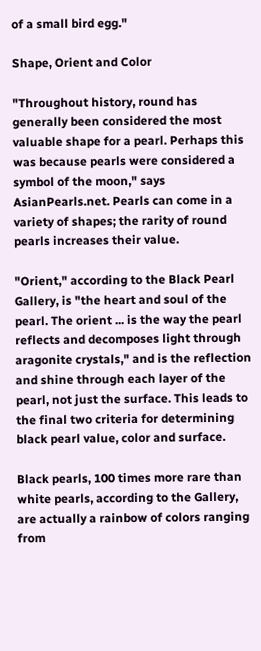of a small bird egg."

Shape, Orient and Color

"Throughout history, round has generally been considered the most valuable shape for a pearl. Perhaps this was because pearls were considered a symbol of the moon," says AsianPearls.net. Pearls can come in a variety of shapes; the rarity of round pearls increases their value.

"Orient," according to the Black Pearl Gallery, is "the heart and soul of the pearl. The orient ... is the way the pearl reflects and decomposes light through aragonite crystals," and is the reflection and shine through each layer of the pearl, not just the surface. This leads to the final two criteria for determining black pearl value, color and surface.

Black pearls, 100 times more rare than white pearls, according to the Gallery, are actually a rainbow of colors ranging from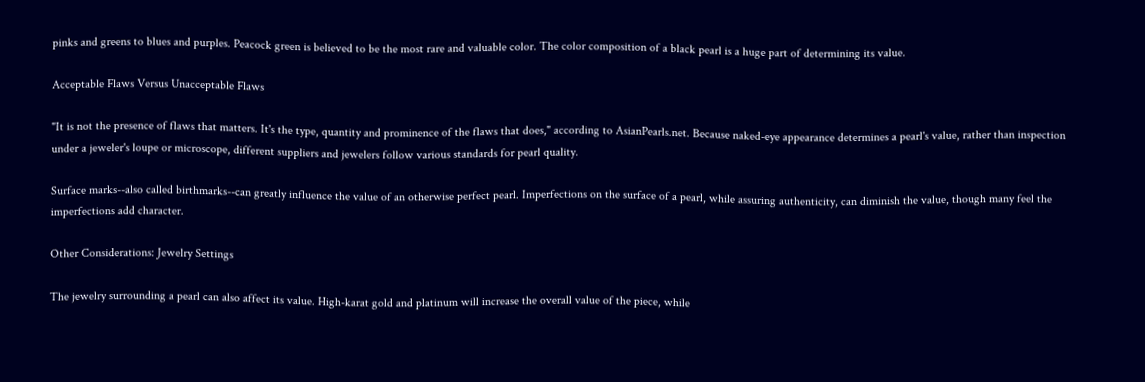pinks and greens to blues and purples. Peacock green is believed to be the most rare and valuable color. The color composition of a black pearl is a huge part of determining its value.

Acceptable Flaws Versus Unacceptable Flaws

"It is not the presence of flaws that matters. It's the type, quantity and prominence of the flaws that does," according to AsianPearls.net. Because naked-eye appearance determines a pearl's value, rather than inspection under a jeweler's loupe or microscope, different suppliers and jewelers follow various standards for pearl quality.

Surface marks--also called birthmarks--can greatly influence the value of an otherwise perfect pearl. Imperfections on the surface of a pearl, while assuring authenticity, can diminish the value, though many feel the imperfections add character.

Other Considerations: Jewelry Settings

The jewelry surrounding a pearl can also affect its value. High-karat gold and platinum will increase the overall value of the piece, while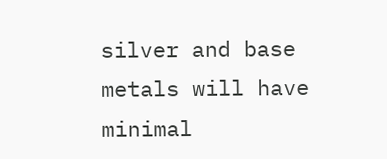silver and base metals will have minimal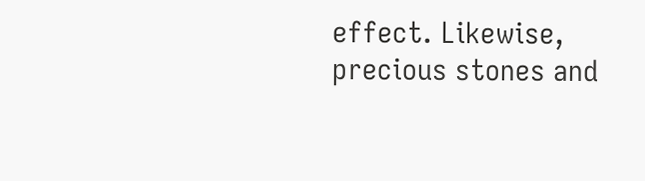effect. Likewise, precious stones and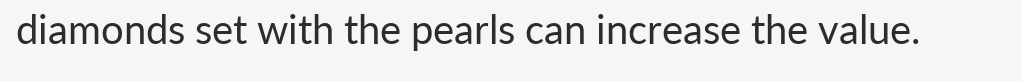diamonds set with the pearls can increase the value.